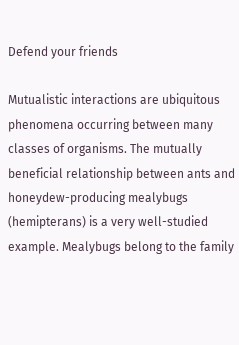Defend your friends

Mutualistic interactions are ubiquitous phenomena occurring between many classes of organisms. The mutually beneficial relationship between ants and honeydew-producing mealybugs (hemipterans) is a very well-studied example. Mealybugs belong to the family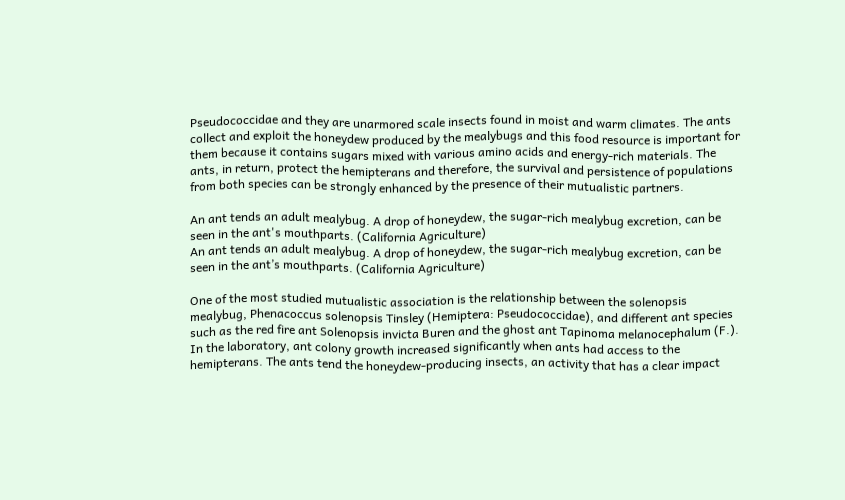Pseudococcidae and they are unarmored scale insects found in moist and warm climates. The ants collect and exploit the honeydew produced by the mealybugs and this food resource is important for them because it contains sugars mixed with various amino acids and energy-rich materials. The ants, in return, protect the hemipterans and therefore, the survival and persistence of populations from both species can be strongly enhanced by the presence of their mutualistic partners.

An ant tends an adult mealybug. A drop of honeydew, the sugar-rich mealybug excretion, can be seen in the ant's mouthparts. (California Agriculture)
An ant tends an adult mealybug. A drop of honeydew, the sugar-rich mealybug excretion, can be seen in the ant’s mouthparts. (California Agriculture)

One of the most studied mutualistic association is the relationship between the solenopsis mealybug, Phenacoccus solenopsis Tinsley (Hemiptera: Pseudococcidae), and different ant species such as the red fire ant Solenopsis invicta Buren and the ghost ant Tapinoma melanocephalum (F.). In the laboratory, ant colony growth increased significantly when ants had access to the hemipterans. The ants tend the honeydew-producing insects, an activity that has a clear impact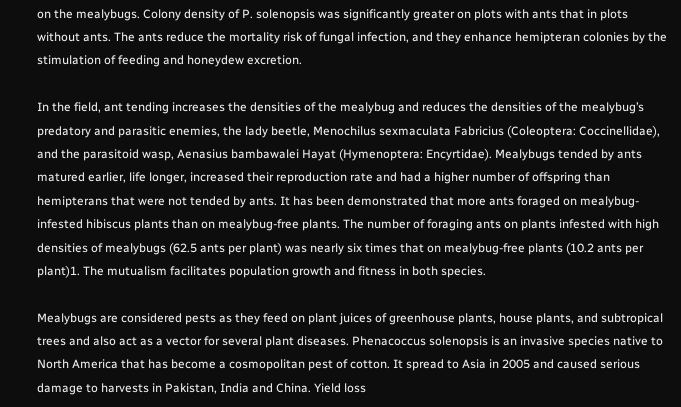on the mealybugs. Colony density of P. solenopsis was significantly greater on plots with ants that in plots without ants. The ants reduce the mortality risk of fungal infection, and they enhance hemipteran colonies by the stimulation of feeding and honeydew excretion.

In the field, ant tending increases the densities of the mealybug and reduces the densities of the mealybug’s predatory and parasitic enemies, the lady beetle, Menochilus sexmaculata Fabricius (Coleoptera: Coccinellidae), and the parasitoid wasp, Aenasius bambawalei Hayat (Hymenoptera: Encyrtidae). Mealybugs tended by ants matured earlier, life longer, increased their reproduction rate and had a higher number of offspring than hemipterans that were not tended by ants. It has been demonstrated that more ants foraged on mealybug-infested hibiscus plants than on mealybug-free plants. The number of foraging ants on plants infested with high densities of mealybugs (62.5 ants per plant) was nearly six times that on mealybug-free plants (10.2 ants per plant)1. The mutualism facilitates population growth and fitness in both species.

Mealybugs are considered pests as they feed on plant juices of greenhouse plants, house plants, and subtropical trees and also act as a vector for several plant diseases. Phenacoccus solenopsis is an invasive species native to North America that has become a cosmopolitan pest of cotton. It spread to Asia in 2005 and caused serious damage to harvests in Pakistan, India and China. Yield loss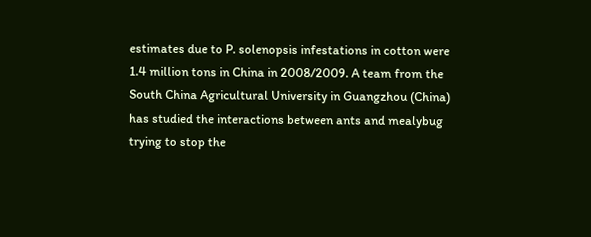estimates due to P. solenopsis infestations in cotton were 1.4 million tons in China in 2008/2009. A team from the South China Agricultural University in Guangzhou (China) has studied the interactions between ants and mealybug trying to stop the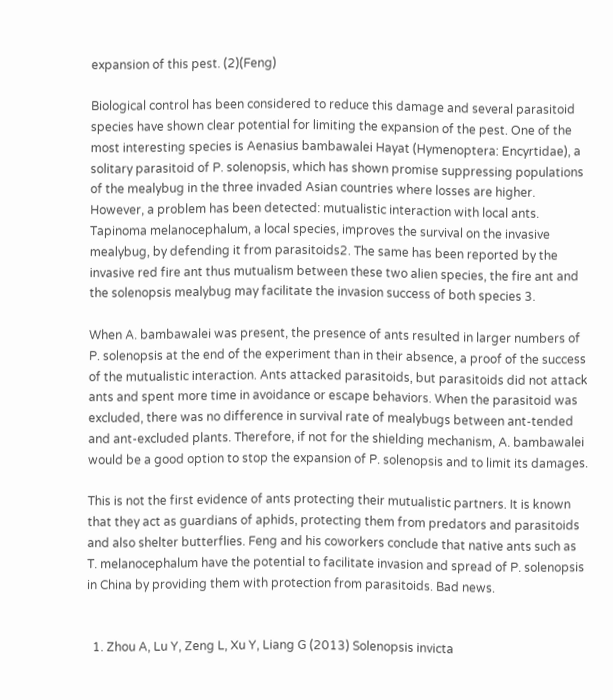expansion of this pest. (2)(Feng)

Biological control has been considered to reduce this damage and several parasitoid species have shown clear potential for limiting the expansion of the pest. One of the most interesting species is Aenasius bambawalei Hayat (Hymenoptera: Encyrtidae), a solitary parasitoid of P. solenopsis, which has shown promise suppressing populations of the mealybug in the three invaded Asian countries where losses are higher. However, a problem has been detected: mutualistic interaction with local ants. Tapinoma melanocephalum, a local species, improves the survival on the invasive mealybug, by defending it from parasitoids2. The same has been reported by the invasive red fire ant thus mutualism between these two alien species, the fire ant and the solenopsis mealybug may facilitate the invasion success of both species 3.

When A. bambawalei was present, the presence of ants resulted in larger numbers of P. solenopsis at the end of the experiment than in their absence, a proof of the success of the mutualistic interaction. Ants attacked parasitoids, but parasitoids did not attack ants and spent more time in avoidance or escape behaviors. When the parasitoid was excluded, there was no difference in survival rate of mealybugs between ant-tended and ant-excluded plants. Therefore, if not for the shielding mechanism, A. bambawalei would be a good option to stop the expansion of P. solenopsis and to limit its damages.

This is not the first evidence of ants protecting their mutualistic partners. It is known that they act as guardians of aphids, protecting them from predators and parasitoids and also shelter butterflies. Feng and his coworkers conclude that native ants such as T. melanocephalum have the potential to facilitate invasion and spread of P. solenopsis in China by providing them with protection from parasitoids. Bad news.


  1. Zhou A, Lu Y, Zeng L, Xu Y, Liang G (2013) Solenopsis invicta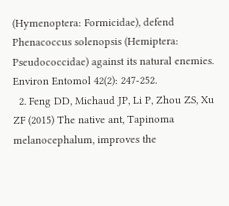(Hymenoptera: Formicidae), defend Phenacoccus solenopsis (Hemiptera: Pseudococcidae) against its natural enemies. Environ Entomol 42(2): 247-252.
  2. Feng DD, Michaud JP, Li P, Zhou ZS, Xu ZF (2015) The native ant, Tapinoma melanocephalum, improves the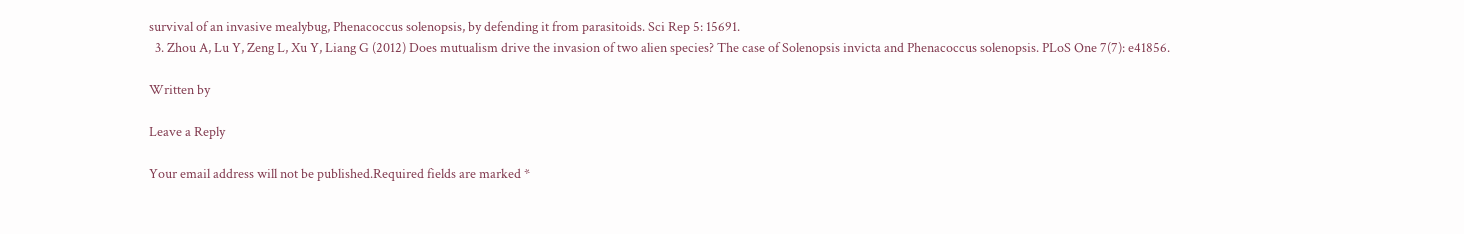survival of an invasive mealybug, Phenacoccus solenopsis, by defending it from parasitoids. Sci Rep 5: 15691.
  3. Zhou A, Lu Y, Zeng L, Xu Y, Liang G (2012) Does mutualism drive the invasion of two alien species? The case of Solenopsis invicta and Phenacoccus solenopsis. PLoS One 7(7): e41856.

Written by

Leave a Reply

Your email address will not be published.Required fields are marked *